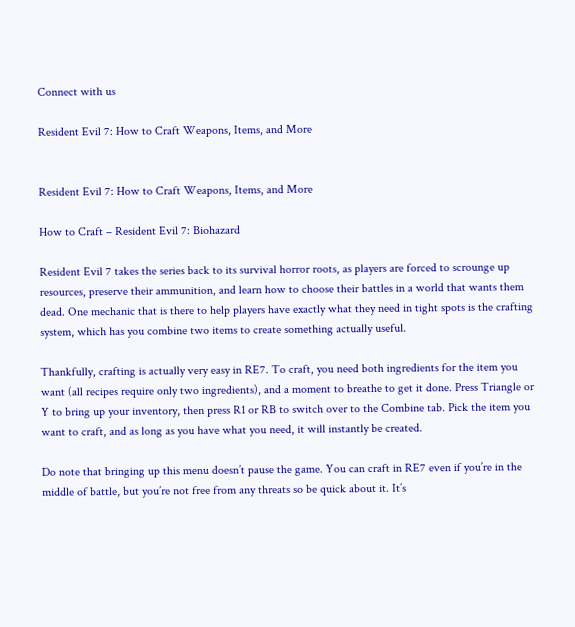Connect with us

Resident Evil 7: How to Craft Weapons, Items, and More


Resident Evil 7: How to Craft Weapons, Items, and More

How to Craft – Resident Evil 7: Biohazard

Resident Evil 7 takes the series back to its survival horror roots, as players are forced to scrounge up resources, preserve their ammunition, and learn how to choose their battles in a world that wants them dead. One mechanic that is there to help players have exactly what they need in tight spots is the crafting system, which has you combine two items to create something actually useful.

Thankfully, crafting is actually very easy in RE7. To craft, you need both ingredients for the item you want (all recipes require only two ingredients), and a moment to breathe to get it done. Press Triangle or Y to bring up your inventory, then press R1 or RB to switch over to the Combine tab. Pick the item you want to craft, and as long as you have what you need, it will instantly be created.

Do note that bringing up this menu doesn’t pause the game. You can craft in RE7 even if you’re in the middle of battle, but you’re not free from any threats so be quick about it. It’s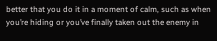better that you do it in a moment of calm, such as when you’re hiding or you’ve finally taken out the enemy in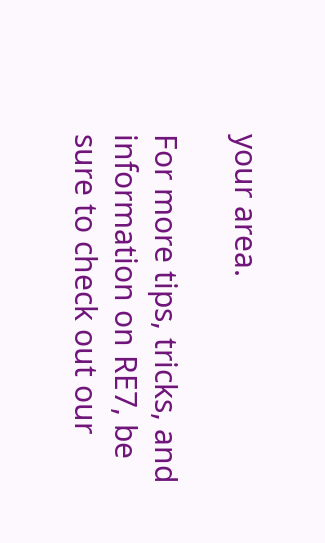your area.

For more tips, tricks, and information on RE7, be sure to check out our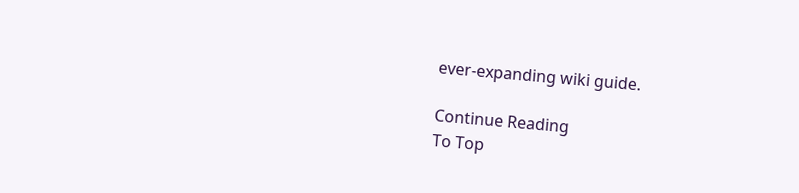ever-expanding wiki guide.

Continue Reading
To Top